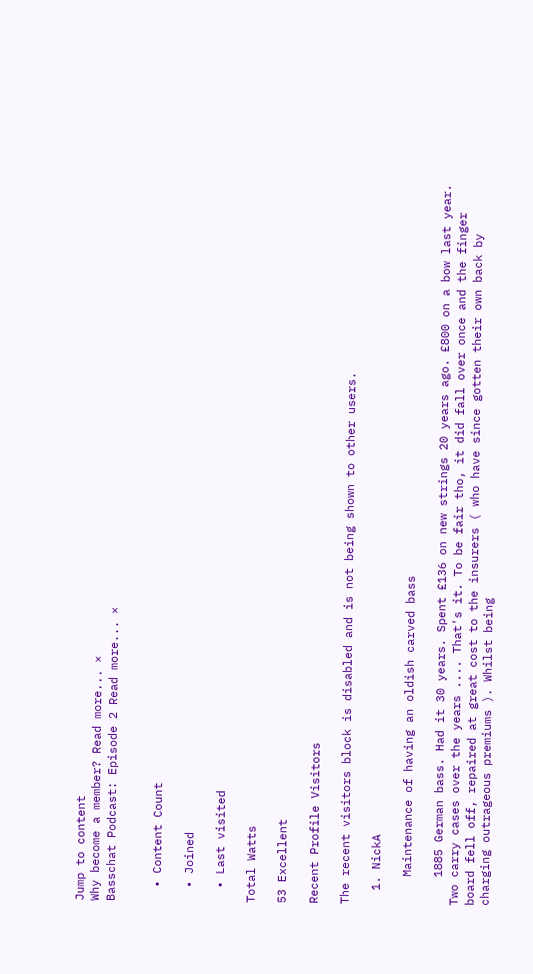Jump to content
Why become a member? Read more... ×
Basschat Podcast: Episode 2 Read more... ×


  • Content Count

  • Joined

  • Last visited

Total Watts

53 Excellent

Recent Profile Visitors

The recent visitors block is disabled and is not being shown to other users.

  1. NickA

    Maintenance of having an oldish carved bass

    1885 German bass. Had it 30 years. Spent £136 on new strings 20 years ago. £800 on a bow last year. Two carry cases over the years .... That's it. To be fair tho, it did fall over once and the finger board fell off, repaired at great cost to the insurers ( who have since gotten their own back by charging outrageous premiums ). Whilst being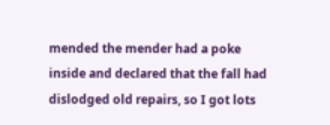mended the mender had a poke inside and declared that the fall had dislodged old repairs, so I got lots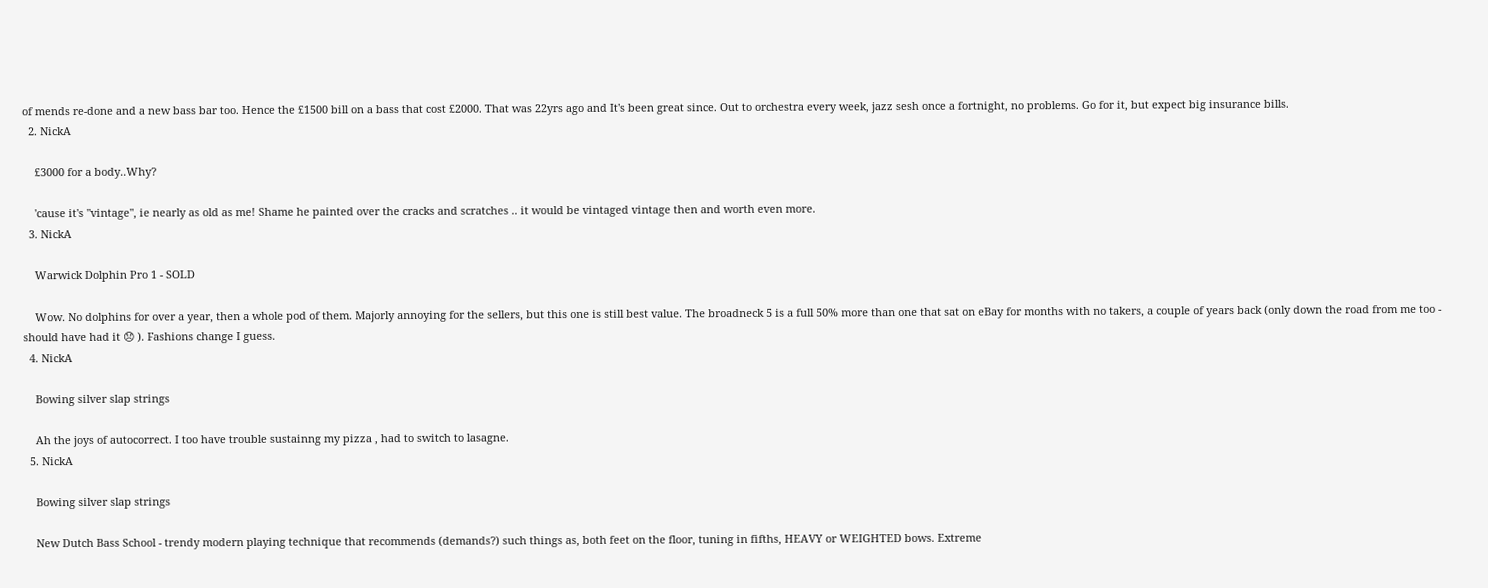of mends re-done and a new bass bar too. Hence the £1500 bill on a bass that cost £2000. That was 22yrs ago and It's been great since. Out to orchestra every week, jazz sesh once a fortnight, no problems. Go for it, but expect big insurance bills.
  2. NickA

    £3000 for a body..Why?

    'cause it's "vintage", ie nearly as old as me! Shame he painted over the cracks and scratches .. it would be vintaged vintage then and worth even more.
  3. NickA

    Warwick Dolphin Pro 1 - SOLD

    Wow. No dolphins for over a year, then a whole pod of them. Majorly annoying for the sellers, but this one is still best value. The broadneck 5 is a full 50% more than one that sat on eBay for months with no takers, a couple of years back (only down the road from me too - should have had it 😞 ). Fashions change I guess.
  4. NickA

    Bowing silver slap strings

    Ah the joys of autocorrect. I too have trouble sustainng my pizza , had to switch to lasagne.
  5. NickA

    Bowing silver slap strings

    New Dutch Bass School - trendy modern playing technique that recommends (demands?) such things as, both feet on the floor, tuning in fifths, HEAVY or WEIGHTED bows. Extreme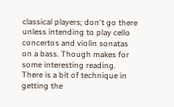classical players; don't go there unless intending to play cello concertos and violin sonatas on a bass. Though makes for some interesting reading. There is a bit of technique in getting the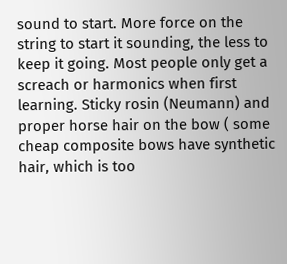sound to start. More force on the string to start it sounding, the less to keep it going. Most people only get a screach or harmonics when first learning. Sticky rosin (Neumann) and proper horse hair on the bow ( some cheap composite bows have synthetic hair, which is too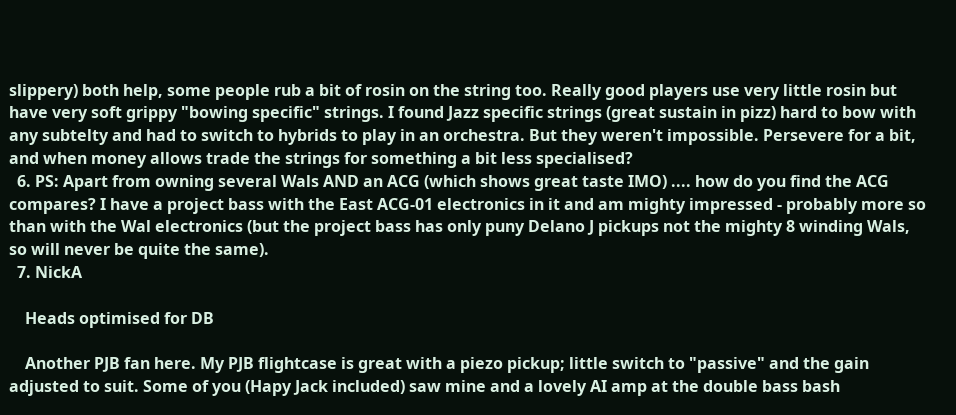slippery) both help, some people rub a bit of rosin on the string too. Really good players use very little rosin but have very soft grippy "bowing specific" strings. I found Jazz specific strings (great sustain in pizz) hard to bow with any subtelty and had to switch to hybrids to play in an orchestra. But they weren't impossible. Persevere for a bit, and when money allows trade the strings for something a bit less specialised?
  6. PS: Apart from owning several Wals AND an ACG (which shows great taste IMO) .... how do you find the ACG compares? I have a project bass with the East ACG-01 electronics in it and am mighty impressed - probably more so than with the Wal electronics (but the project bass has only puny Delano J pickups not the mighty 8 winding Wals, so will never be quite the same).
  7. NickA

    Heads optimised for DB

    Another PJB fan here. My PJB flightcase is great with a piezo pickup; little switch to "passive" and the gain adjusted to suit. Some of you (Hapy Jack included) saw mine and a lovely AI amp at the double bass bash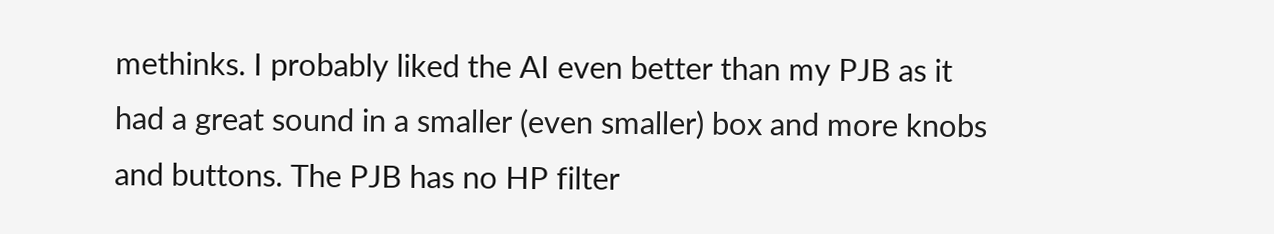methinks. I probably liked the AI even better than my PJB as it had a great sound in a smaller (even smaller) box and more knobs and buttons. The PJB has no HP filter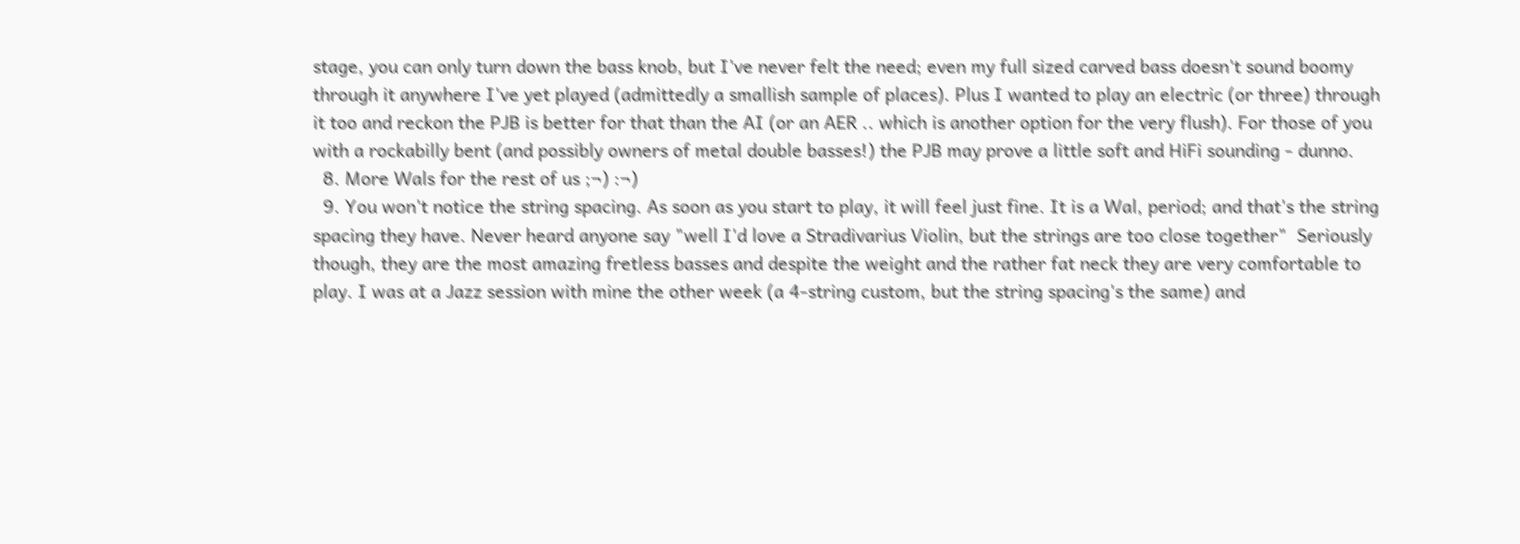stage, you can only turn down the bass knob, but I've never felt the need; even my full sized carved bass doesn't sound boomy through it anywhere I've yet played (admittedly a smallish sample of places). Plus I wanted to play an electric (or three) through it too and reckon the PJB is better for that than the AI (or an AER .. which is another option for the very flush). For those of you with a rockabilly bent (and possibly owners of metal double basses!) the PJB may prove a little soft and HiFi sounding - dunno.
  8. More Wals for the rest of us ;¬) :¬)
  9. You won't notice the string spacing. As soon as you start to play, it will feel just fine. It is a Wal, period; and that's the string spacing they have. Never heard anyone say "well I'd love a Stradivarius Violin, but the strings are too close together"  Seriously though, they are the most amazing fretless basses and despite the weight and the rather fat neck they are very comfortable to play. I was at a Jazz session with mine the other week (a 4-string custom, but the string spacing's the same) and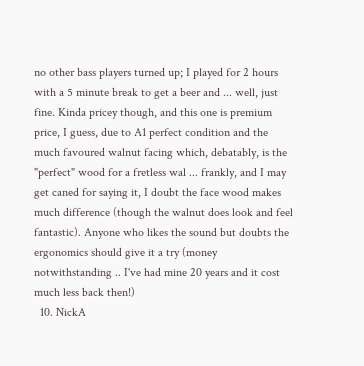no other bass players turned up; I played for 2 hours with a 5 minute break to get a beer and ... well, just fine. Kinda pricey though, and this one is premium price, I guess, due to A1 perfect condition and the much favoured walnut facing which, debatably, is the "perfect" wood for a fretless wal ... frankly, and I may get caned for saying it, I doubt the face wood makes much difference (though the walnut does look and feel fantastic). Anyone who likes the sound but doubts the ergonomics should give it a try (money notwithstanding .. I've had mine 20 years and it cost much less back then!)
  10. NickA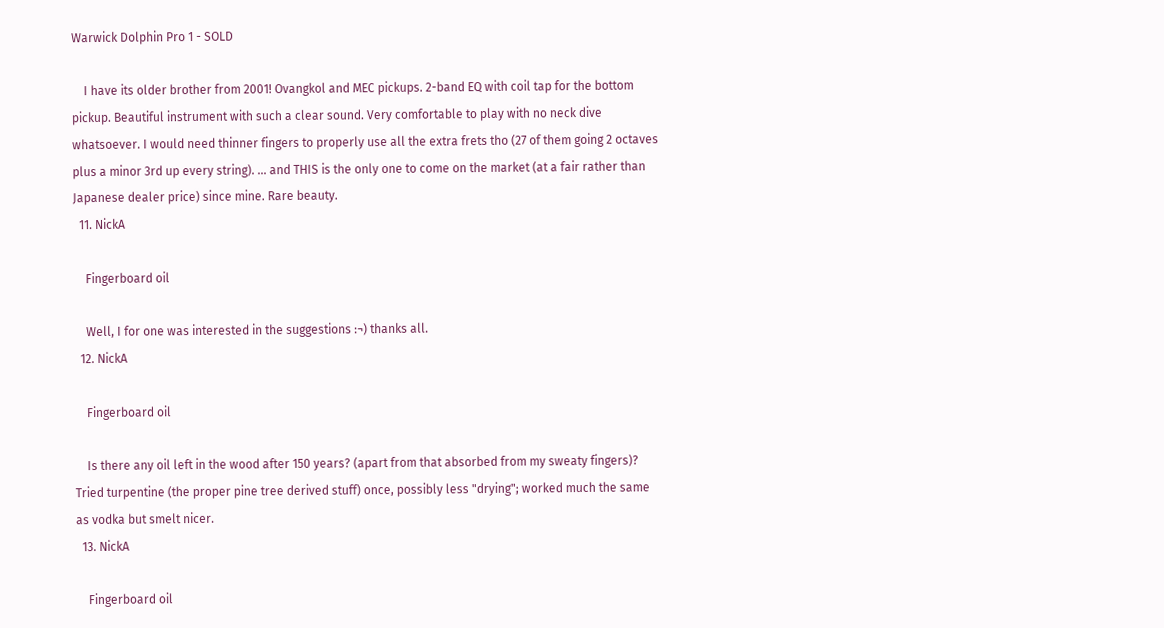Warwick Dolphin Pro 1 - SOLD

    I have its older brother from 2001! Ovangkol and MEC pickups. 2-band EQ with coil tap for the bottom pickup. Beautiful instrument with such a clear sound. Very comfortable to play with no neck dive whatsoever. I would need thinner fingers to properly use all the extra frets tho (27 of them going 2 octaves plus a minor 3rd up every string). ... and THIS is the only one to come on the market (at a fair rather than Japanese dealer price) since mine. Rare beauty.
  11. NickA

    Fingerboard oil

    Well, I for one was interested in the suggestions :¬) thanks all.
  12. NickA

    Fingerboard oil

    Is there any oil left in the wood after 150 years? (apart from that absorbed from my sweaty fingers)? Tried turpentine (the proper pine tree derived stuff) once, possibly less "drying"; worked much the same as vodka but smelt nicer.
  13. NickA

    Fingerboard oil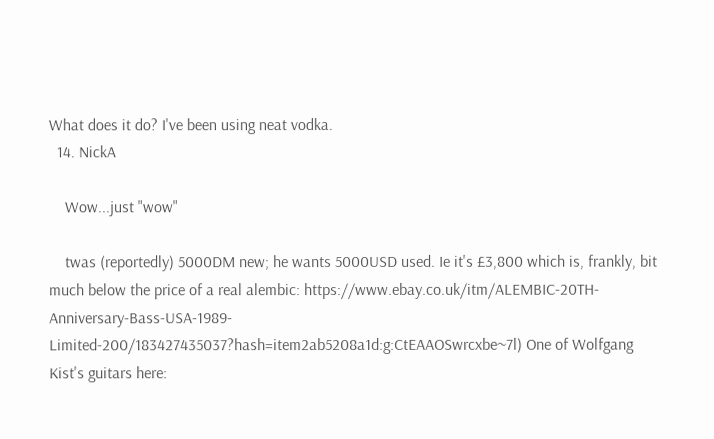What does it do? I've been using neat vodka.
  14. NickA

    Wow...just "wow"

    twas (reportedly) 5000DM new; he wants 5000USD used. Ie it's £3,800 which is, frankly, bit much below the price of a real alembic: https://www.ebay.co.uk/itm/ALEMBIC-20TH-Anniversary-Bass-USA-1989-Limited-200/183427435037?hash=item2ab5208a1d:g:CtEAAOSwrcxbe~7l) One of Wolfgang Kist's guitars here: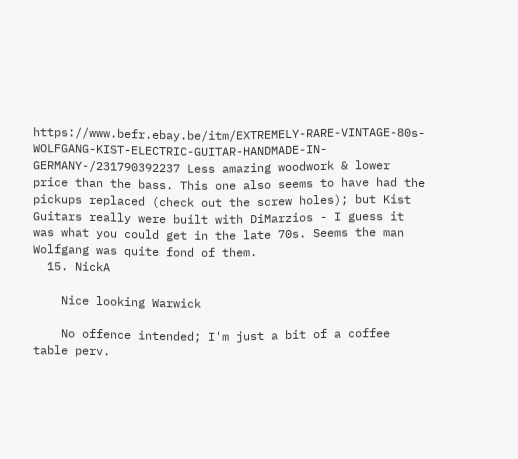https://www.befr.ebay.be/itm/EXTREMELY-RARE-VINTAGE-80s-WOLFGANG-KIST-ELECTRIC-GUITAR-HANDMADE-IN-GERMANY-/231790392237 Less amazing woodwork & lower price than the bass. This one also seems to have had the pickups replaced (check out the screw holes); but Kist Guitars really were built with DiMarzios - I guess it was what you could get in the late 70s. Seems the man Wolfgang was quite fond of them.
  15. NickA

    Nice looking Warwick

    No offence intended; I'm just a bit of a coffee table perv.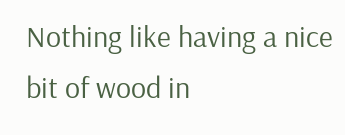Nothing like having a nice bit of wood in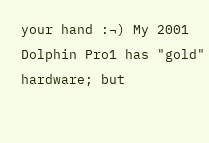your hand :¬) My 2001 Dolphin Pro1 has "gold" hardware; but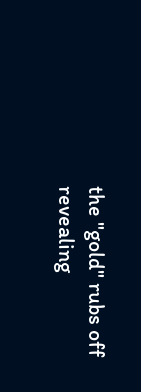the "gold" rubs off revealing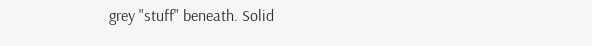grey "stuff" beneath. Solid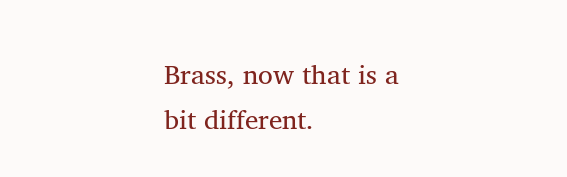Brass, now that is a bit different.